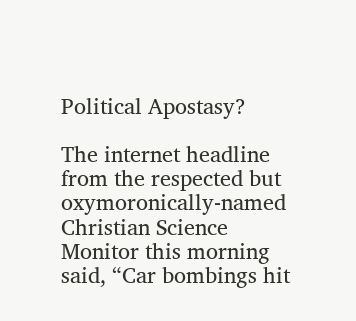Political Apostasy?

The internet headline from the respected but oxymoronically-named Christian Science Monitor this morning said, “Car bombings hit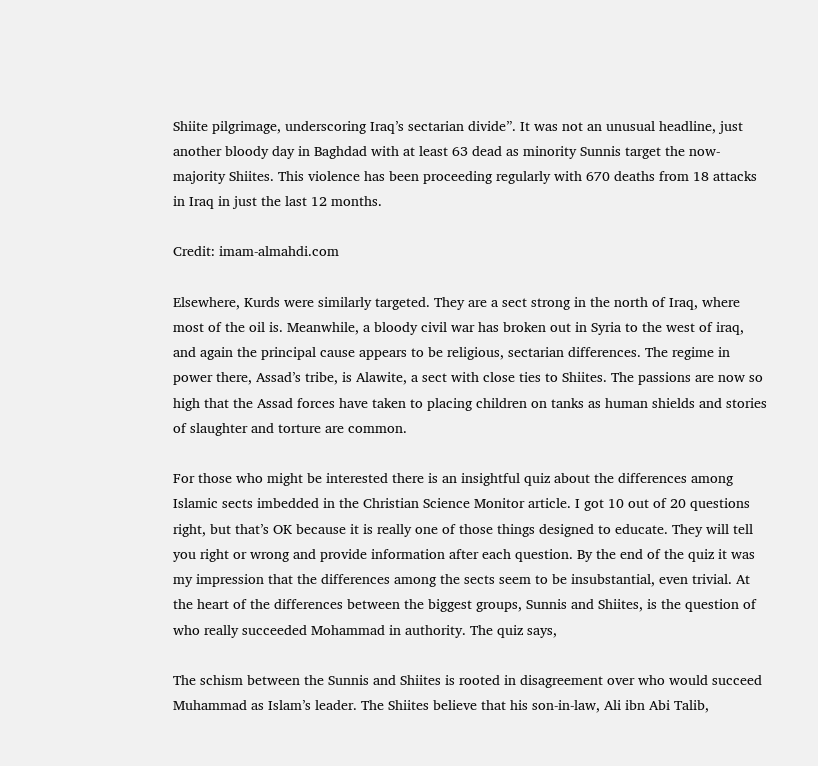Shiite pilgrimage, underscoring Iraq’s sectarian divide”. It was not an unusual headline, just another bloody day in Baghdad with at least 63 dead as minority Sunnis target the now-majority Shiites. This violence has been proceeding regularly with 670 deaths from 18 attacks in Iraq in just the last 12 months.

Credit: imam-almahdi.com

Elsewhere, Kurds were similarly targeted. They are a sect strong in the north of Iraq, where most of the oil is. Meanwhile, a bloody civil war has broken out in Syria to the west of iraq, and again the principal cause appears to be religious, sectarian differences. The regime in power there, Assad’s tribe, is Alawite, a sect with close ties to Shiites. The passions are now so high that the Assad forces have taken to placing children on tanks as human shields and stories of slaughter and torture are common.

For those who might be interested there is an insightful quiz about the differences among Islamic sects imbedded in the Christian Science Monitor article. I got 10 out of 20 questions right, but that’s OK because it is really one of those things designed to educate. They will tell you right or wrong and provide information after each question. By the end of the quiz it was my impression that the differences among the sects seem to be insubstantial, even trivial. At the heart of the differences between the biggest groups, Sunnis and Shiites, is the question of who really succeeded Mohammad in authority. The quiz says,

The schism between the Sunnis and Shiites is rooted in disagreement over who would succeed Muhammad as Islam’s leader. The Shiites believe that his son-in-law, Ali ibn Abi Talib,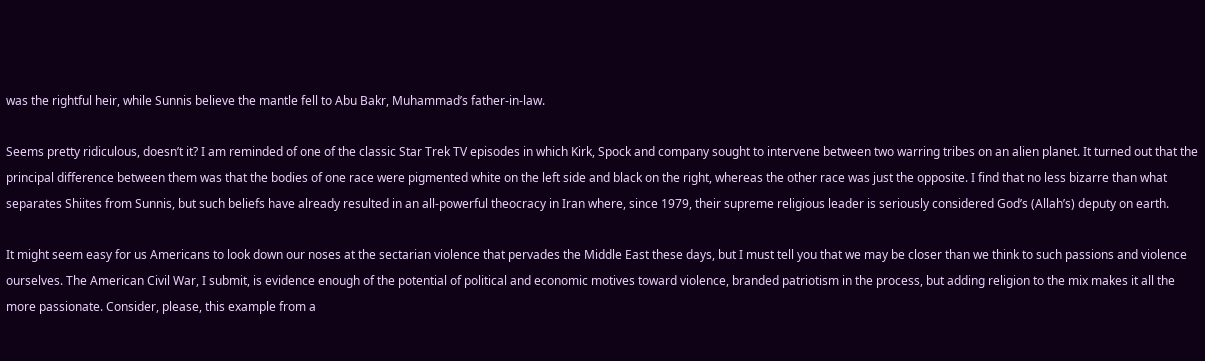was the rightful heir, while Sunnis believe the mantle fell to Abu Bakr, Muhammad’s father-in-law.

Seems pretty ridiculous, doesn’t it? I am reminded of one of the classic Star Trek TV episodes in which Kirk, Spock and company sought to intervene between two warring tribes on an alien planet. It turned out that the principal difference between them was that the bodies of one race were pigmented white on the left side and black on the right, whereas the other race was just the opposite. I find that no less bizarre than what separates Shiites from Sunnis, but such beliefs have already resulted in an all-powerful theocracy in Iran where, since 1979, their supreme religious leader is seriously considered God’s (Allah’s) deputy on earth.

It might seem easy for us Americans to look down our noses at the sectarian violence that pervades the Middle East these days, but I must tell you that we may be closer than we think to such passions and violence ourselves. The American Civil War, I submit, is evidence enough of the potential of political and economic motives toward violence, branded patriotism in the process, but adding religion to the mix makes it all the more passionate. Consider, please, this example from a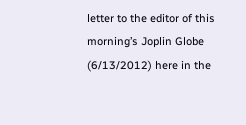letter to the editor of this morning’s Joplin Globe (6/13/2012) here in the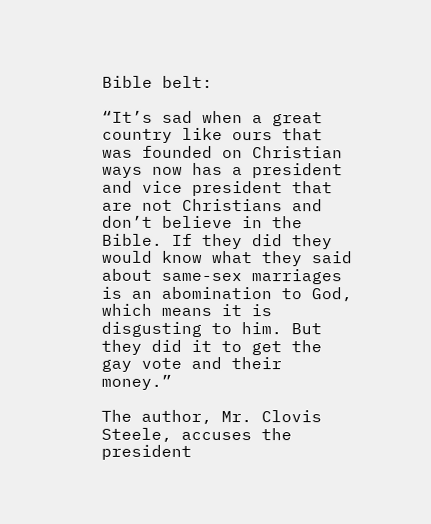Bible belt:

“It’s sad when a great country like ours that was founded on Christian ways now has a president and vice president that are not Christians and don’t believe in the Bible. If they did they would know what they said about same-sex marriages is an abomination to God, which means it is disgusting to him. But they did it to get the gay vote and their money.”

The author, Mr. Clovis Steele, accuses the president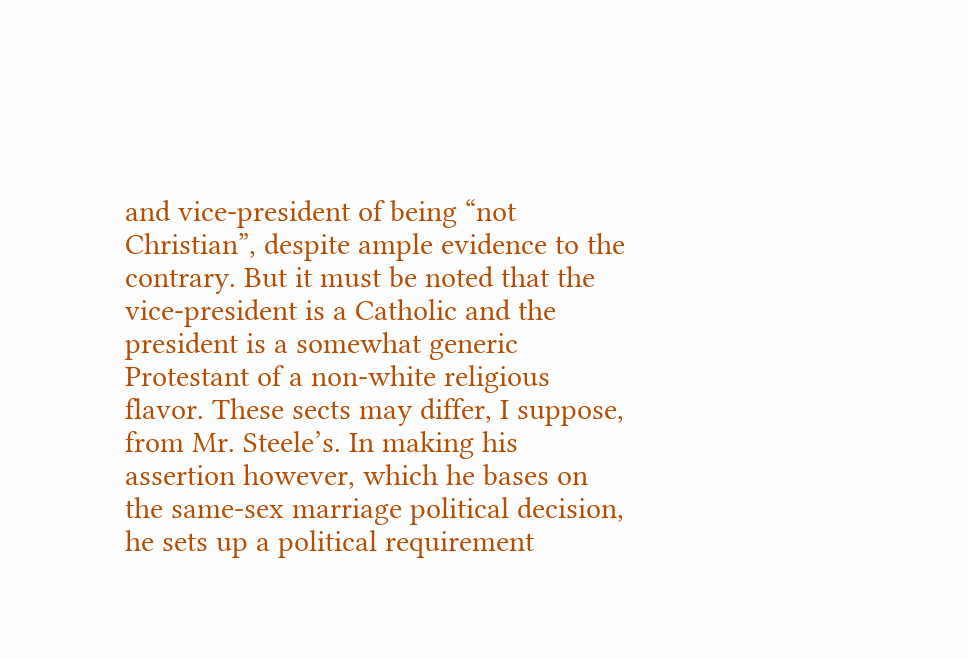and vice-president of being “not Christian”, despite ample evidence to the contrary. But it must be noted that the vice-president is a Catholic and the president is a somewhat generic Protestant of a non-white religious flavor. These sects may differ, I suppose, from Mr. Steele’s. In making his assertion however, which he bases on the same-sex marriage political decision, he sets up a political requirement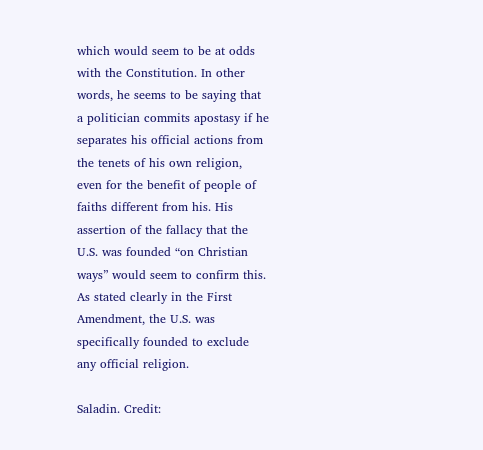which would seem to be at odds with the Constitution. In other words, he seems to be saying that a politician commits apostasy if he separates his official actions from the tenets of his own religion, even for the benefit of people of faiths different from his. His assertion of the fallacy that the U.S. was founded “on Christian ways” would seem to confirm this. As stated clearly in the First Amendment, the U.S. was specifically founded to exclude any official religion.

Saladin. Credit: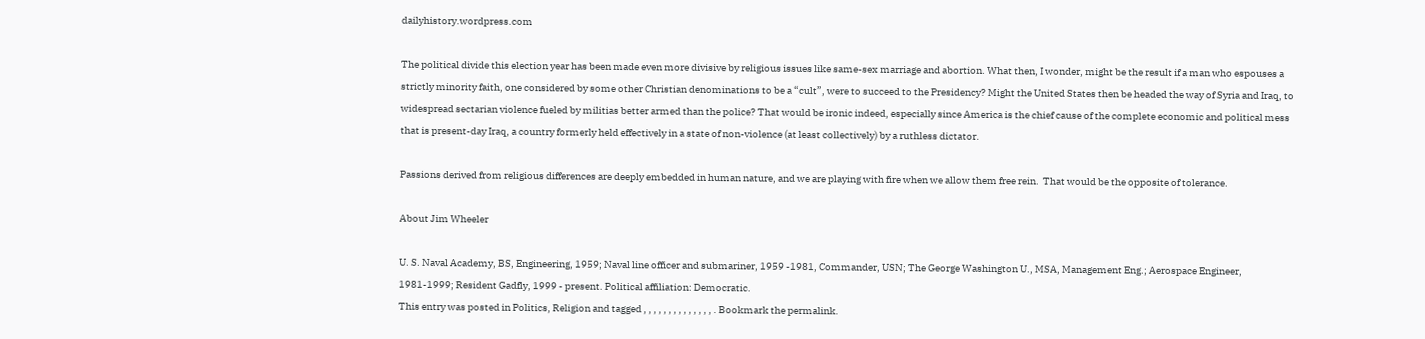dailyhistory.wordpress.com

The political divide this election year has been made even more divisive by religious issues like same-sex marriage and abortion. What then, I wonder, might be the result if a man who espouses a strictly minority faith, one considered by some other Christian denominations to be a “cult”, were to succeed to the Presidency? Might the United States then be headed the way of Syria and Iraq, to widespread sectarian violence fueled by militias better armed than the police? That would be ironic indeed, especially since America is the chief cause of the complete economic and political mess that is present-day Iraq, a country formerly held effectively in a state of non-violence (at least collectively) by a ruthless dictator.

Passions derived from religious differences are deeply embedded in human nature, and we are playing with fire when we allow them free rein.  That would be the opposite of tolerance.

About Jim Wheeler

U. S. Naval Academy, BS, Engineering, 1959; Naval line officer and submariner, 1959 -1981, Commander, USN; The George Washington U., MSA, Management Eng.; Aerospace Engineer, 1981-1999; Resident Gadfly, 1999 - present. Political affiliation: Democratic.
This entry was posted in Politics, Religion and tagged , , , , , , , , , , , , , , . Bookmark the permalink.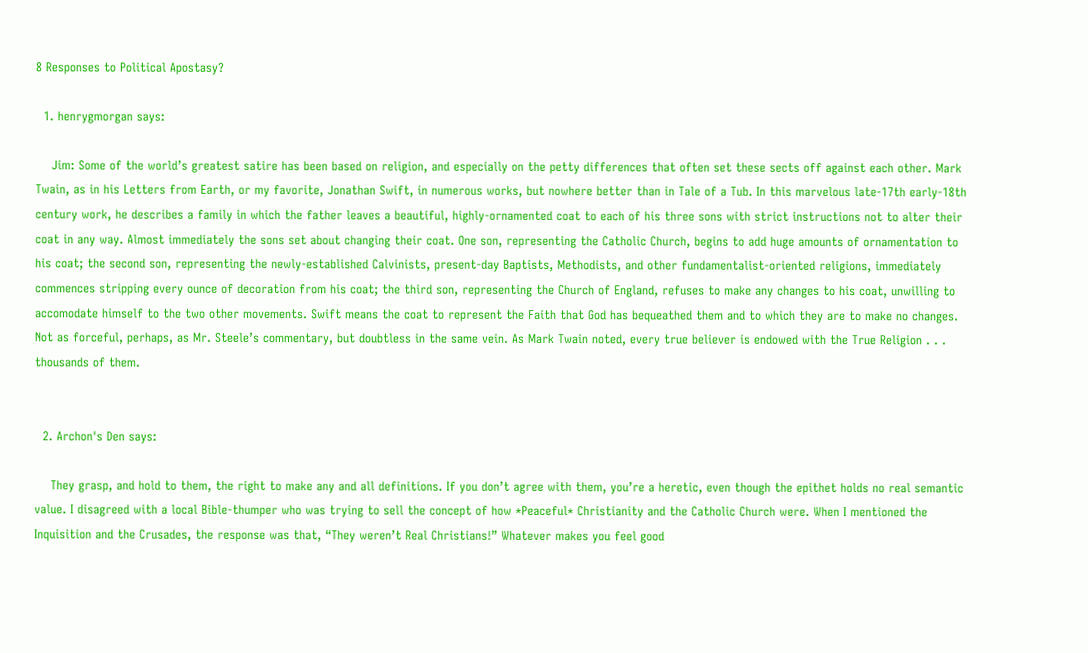8 Responses to Political Apostasy?

  1. henrygmorgan says:

    Jim: Some of the world’s greatest satire has been based on religion, and especially on the petty differences that often set these sects off against each other. Mark Twain, as in his Letters from Earth, or my favorite, Jonathan Swift, in numerous works, but nowhere better than in Tale of a Tub. In this marvelous late-17th early-18th century work, he describes a family in which the father leaves a beautiful, highly-ornamented coat to each of his three sons with strict instructions not to alter their coat in any way. Almost immediately the sons set about changing their coat. One son, representing the Catholic Church, begins to add huge amounts of ornamentation to his coat; the second son, representing the newly-established Calvinists, present-day Baptists, Methodists, and other fundamentalist-oriented religions, immediately commences stripping every ounce of decoration from his coat; the third son, representing the Church of England, refuses to make any changes to his coat, unwilling to accomodate himself to the two other movements. Swift means the coat to represent the Faith that God has bequeathed them and to which they are to make no changes. Not as forceful, perhaps, as Mr. Steele’s commentary, but doubtless in the same vein. As Mark Twain noted, every true believer is endowed with the True Religion . . . thousands of them.


  2. Archon's Den says:

    They grasp, and hold to them, the right to make any and all definitions. If you don’t agree with them, you’re a heretic, even though the epithet holds no real semantic value. I disagreed with a local Bible-thumper who was trying to sell the concept of how *Peaceful* Christianity and the Catholic Church were. When I mentioned the Inquisition and the Crusades, the response was that, “They weren’t Real Christians!” Whatever makes you feel good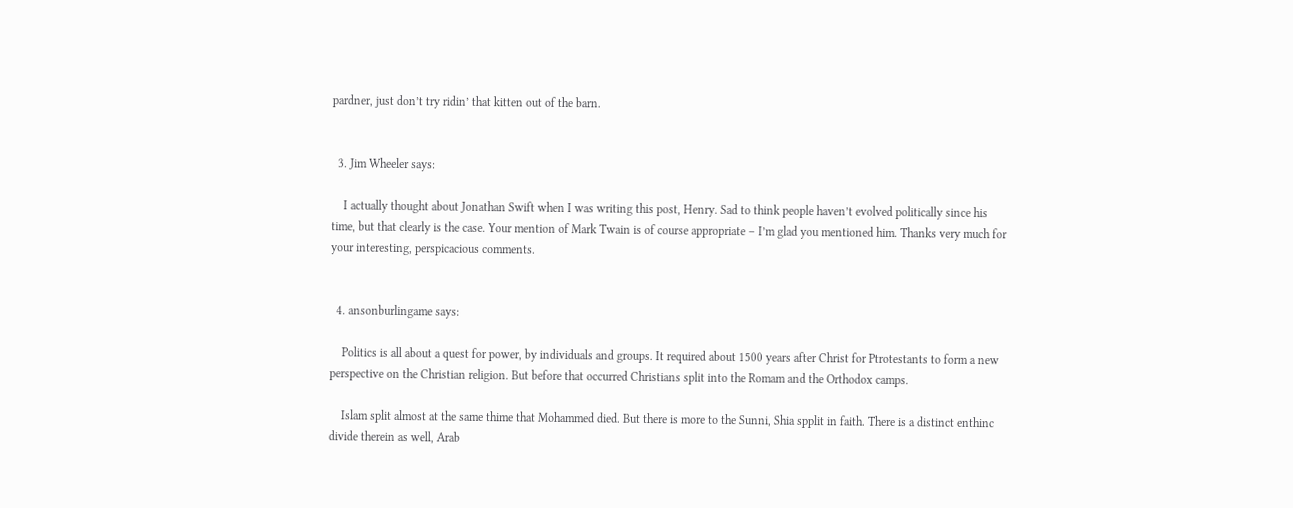pardner, just don’t try ridin’ that kitten out of the barn.


  3. Jim Wheeler says:

    I actually thought about Jonathan Swift when I was writing this post, Henry. Sad to think people haven’t evolved politically since his time, but that clearly is the case. Your mention of Mark Twain is of course appropriate – I’m glad you mentioned him. Thanks very much for your interesting, perspicacious comments.


  4. ansonburlingame says:

    Politics is all about a quest for power, by individuals and groups. It required about 1500 years after Christ for Ptrotestants to form a new perspective on the Christian religion. But before that occurred Christians split into the Romam and the Orthodox camps.

    Islam split almost at the same thime that Mohammed died. But there is more to the Sunni, Shia spplit in faith. There is a distinct enthinc divide therein as well, Arab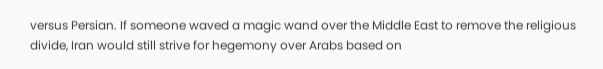versus Persian. If someone waved a magic wand over the Middle East to remove the religious divide, Iran would still strive for hegemony over Arabs based on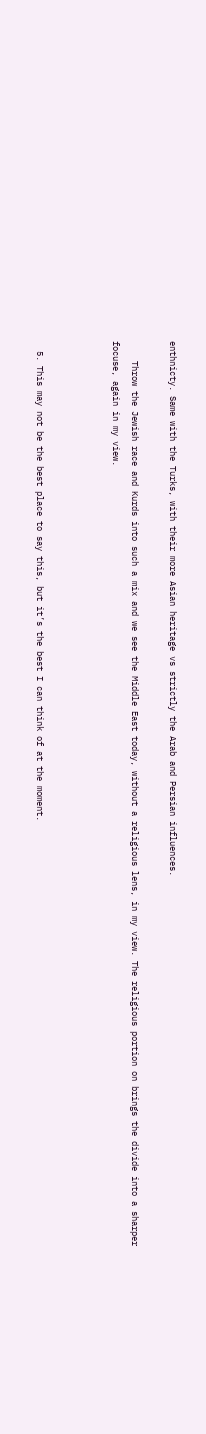enthnicty. Same with the Turks, with their more Asian heritage vs strictly the Arab and Persian influences.

    Throw the Jewish race and Kurds into such a mix and we see the Middle East today, without a religious lens, in my view. The religious portion on brings the divide into a sharper focuse, again in my view.



  5. This may not be the best place to say this, but it’s the best I can think of at the moment.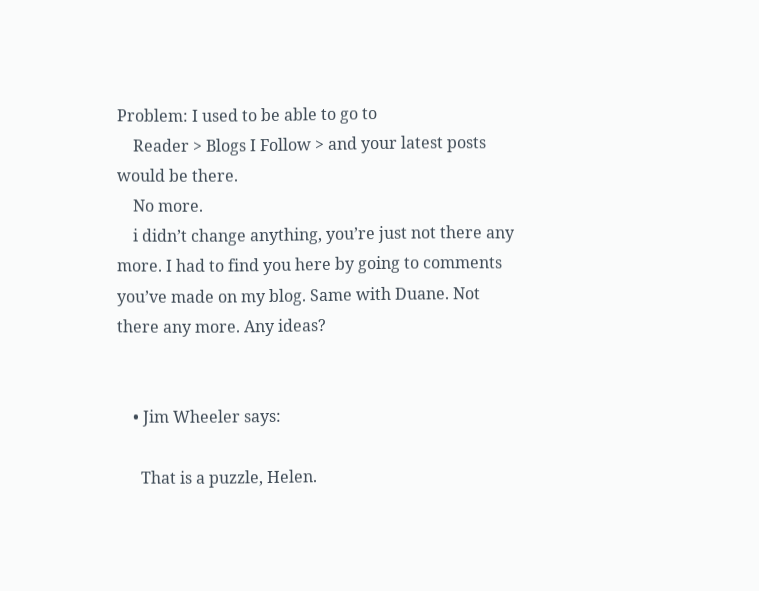Problem: I used to be able to go to
    Reader > Blogs I Follow > and your latest posts would be there.
    No more.
    i didn’t change anything, you’re just not there any more. I had to find you here by going to comments you’ve made on my blog. Same with Duane. Not there any more. Any ideas?


    • Jim Wheeler says:

      That is a puzzle, Helen.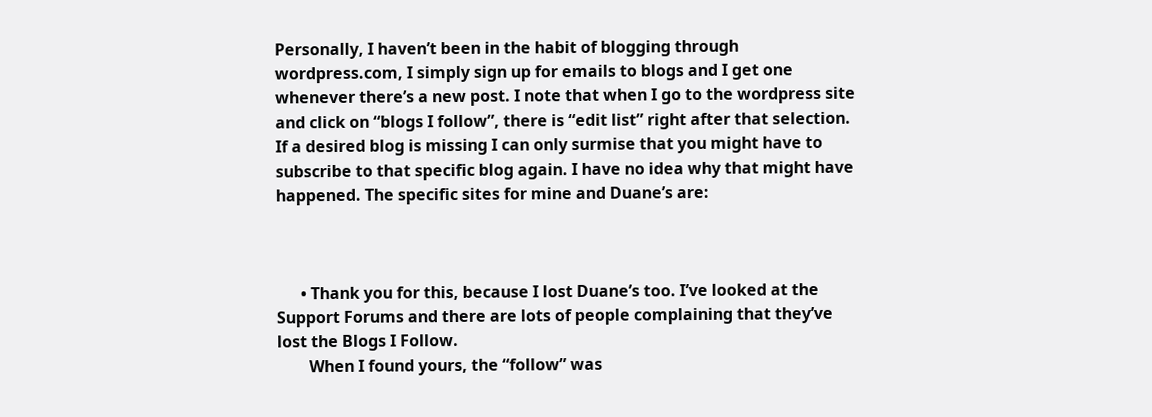Personally, I haven’t been in the habit of blogging through wordpress.com, I simply sign up for emails to blogs and I get one whenever there’s a new post. I note that when I go to the wordpress site and click on “blogs I follow”, there is “edit list” right after that selection. If a desired blog is missing I can only surmise that you might have to subscribe to that specific blog again. I have no idea why that might have happened. The specific sites for mine and Duane’s are:



      • Thank you for this, because I lost Duane’s too. I’ve looked at the Support Forums and there are lots of people complaining that they’ve lost the Blogs I Follow.
        When I found yours, the “follow” was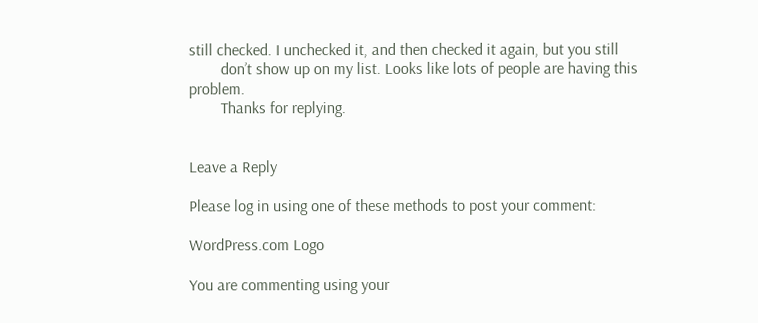still checked. I unchecked it, and then checked it again, but you still
        don’t show up on my list. Looks like lots of people are having this problem.
        Thanks for replying.


Leave a Reply

Please log in using one of these methods to post your comment:

WordPress.com Logo

You are commenting using your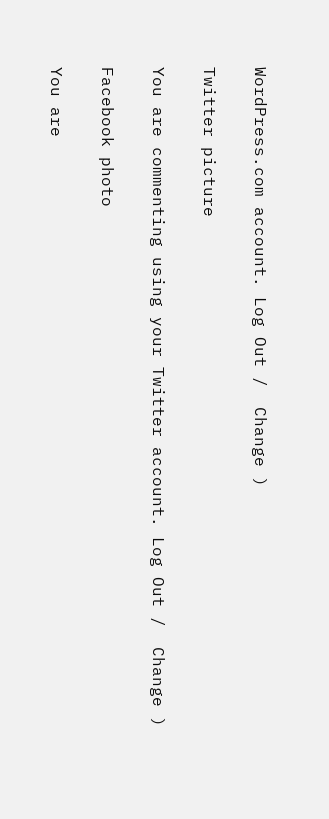WordPress.com account. Log Out /  Change )

Twitter picture

You are commenting using your Twitter account. Log Out /  Change )

Facebook photo

You are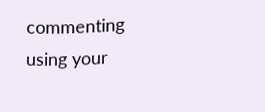commenting using your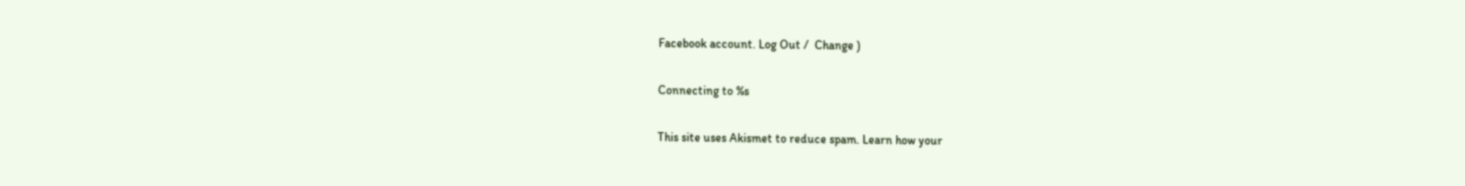Facebook account. Log Out /  Change )

Connecting to %s

This site uses Akismet to reduce spam. Learn how your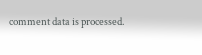comment data is processed.